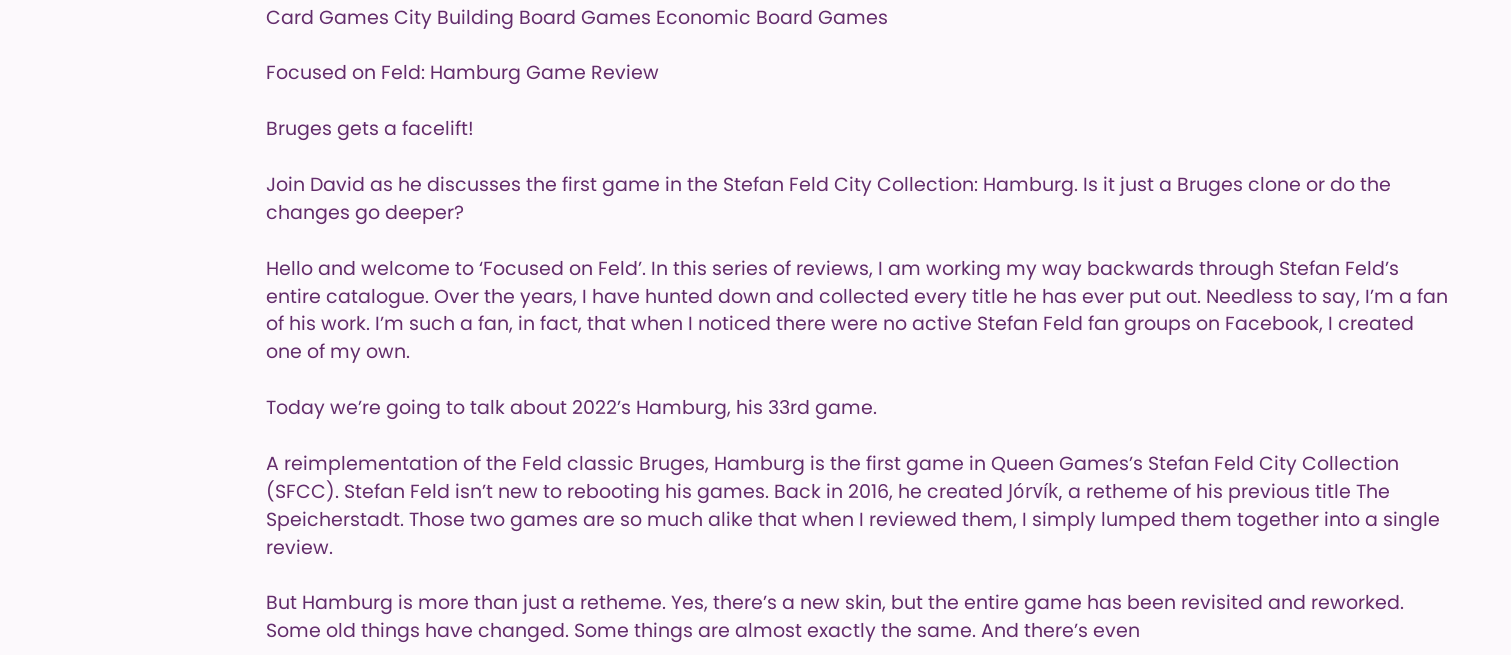Card Games City Building Board Games Economic Board Games

Focused on Feld: Hamburg Game Review

Bruges gets a facelift!

Join David as he discusses the first game in the Stefan Feld City Collection: Hamburg. Is it just a Bruges clone or do the changes go deeper?

Hello and welcome to ‘Focused on Feld’. In this series of reviews, I am working my way backwards through Stefan Feld’s entire catalogue. Over the years, I have hunted down and collected every title he has ever put out. Needless to say, I’m a fan of his work. I’m such a fan, in fact, that when I noticed there were no active Stefan Feld fan groups on Facebook, I created one of my own.

Today we’re going to talk about 2022’s Hamburg, his 33rd game.

A reimplementation of the Feld classic Bruges, Hamburg is the first game in Queen Games’s Stefan Feld City Collection (SFCC). Stefan Feld isn’t new to rebooting his games. Back in 2016, he created Jórvík, a retheme of his previous title The Speicherstadt. Those two games are so much alike that when I reviewed them, I simply lumped them together into a single review.

But Hamburg is more than just a retheme. Yes, there’s a new skin, but the entire game has been revisited and reworked. Some old things have changed. Some things are almost exactly the same. And there’s even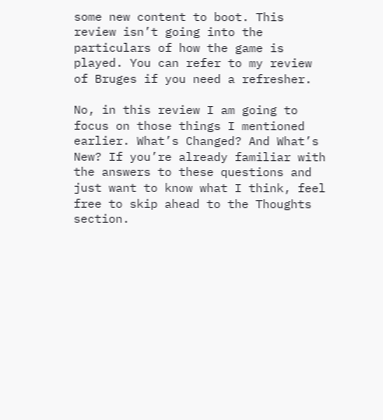some new content to boot. This review isn’t going into the particulars of how the game is played. You can refer to my review of Bruges if you need a refresher.

No, in this review I am going to focus on those things I mentioned earlier. What’s Changed? And What’s New? If you’re already familiar with the answers to these questions and just want to know what I think, feel free to skip ahead to the Thoughts section.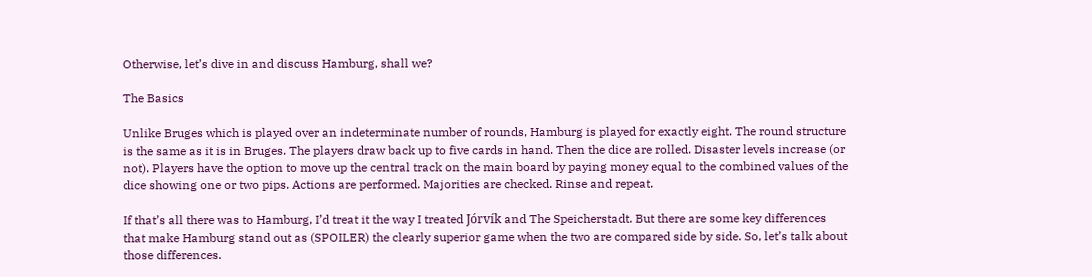Otherwise, let’s dive in and discuss Hamburg, shall we?

The Basics

Unlike Bruges which is played over an indeterminate number of rounds, Hamburg is played for exactly eight. The round structure is the same as it is in Bruges. The players draw back up to five cards in hand. Then the dice are rolled. Disaster levels increase (or not). Players have the option to move up the central track on the main board by paying money equal to the combined values of the dice showing one or two pips. Actions are performed. Majorities are checked. Rinse and repeat.

If that’s all there was to Hamburg, I’d treat it the way I treated Jórvík and The Speicherstadt. But there are some key differences that make Hamburg stand out as (SPOILER) the clearly superior game when the two are compared side by side. So, let’s talk about those differences.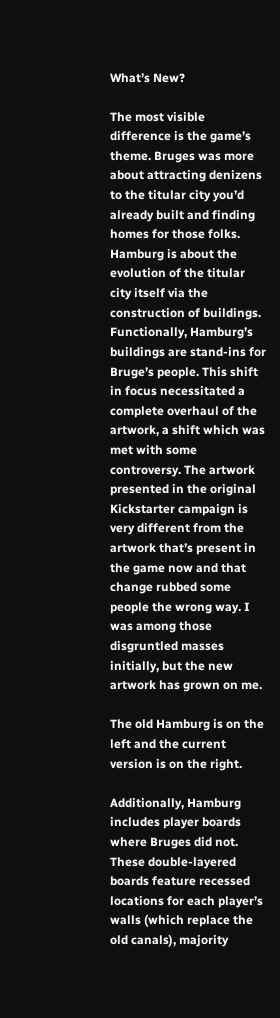What’s New?

The most visible difference is the game’s theme. Bruges was more about attracting denizens to the titular city you’d already built and finding homes for those folks. Hamburg is about the evolution of the titular city itself via the construction of buildings. Functionally, Hamburg’s buildings are stand-ins for Bruge’s people. This shift in focus necessitated a complete overhaul of the artwork, a shift which was met with some controversy. The artwork presented in the original Kickstarter campaign is very different from the artwork that’s present in the game now and that change rubbed some people the wrong way. I was among those disgruntled masses initially, but the new artwork has grown on me.

The old Hamburg is on the left and the current version is on the right.

Additionally, Hamburg includes player boards where Bruges did not. These double-layered boards feature recessed locations for each player’s walls (which replace the old canals), majority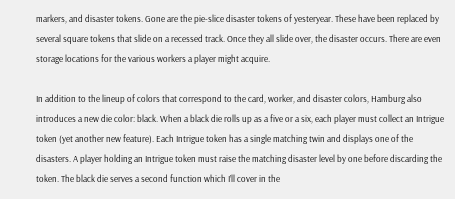markers, and disaster tokens. Gone are the pie-slice disaster tokens of yesteryear. These have been replaced by several square tokens that slide on a recessed track. Once they all slide over, the disaster occurs. There are even storage locations for the various workers a player might acquire.

In addition to the lineup of colors that correspond to the card, worker, and disaster colors, Hamburg also introduces a new die color: black. When a black die rolls up as a five or a six, each player must collect an Intrigue token (yet another new feature). Each Intrigue token has a single matching twin and displays one of the disasters. A player holding an Intrigue token must raise the matching disaster level by one before discarding the token. The black die serves a second function which I’ll cover in the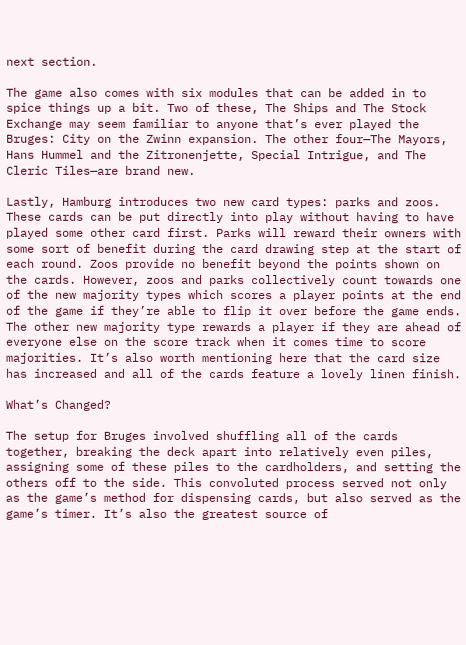next section.

The game also comes with six modules that can be added in to spice things up a bit. Two of these, The Ships and The Stock Exchange may seem familiar to anyone that’s ever played the Bruges: City on the Zwinn expansion. The other four—The Mayors, Hans Hummel and the Zitronenjette, Special Intrigue, and The Cleric Tiles—are brand new.

Lastly, Hamburg introduces two new card types: parks and zoos. These cards can be put directly into play without having to have played some other card first. Parks will reward their owners with some sort of benefit during the card drawing step at the start of each round. Zoos provide no benefit beyond the points shown on the cards. However, zoos and parks collectively count towards one of the new majority types which scores a player points at the end of the game if they’re able to flip it over before the game ends. The other new majority type rewards a player if they are ahead of everyone else on the score track when it comes time to score majorities. It’s also worth mentioning here that the card size has increased and all of the cards feature a lovely linen finish.

What’s Changed?

The setup for Bruges involved shuffling all of the cards together, breaking the deck apart into relatively even piles, assigning some of these piles to the cardholders, and setting the others off to the side. This convoluted process served not only as the game’s method for dispensing cards, but also served as the game’s timer. It’s also the greatest source of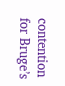contention for Bruge’s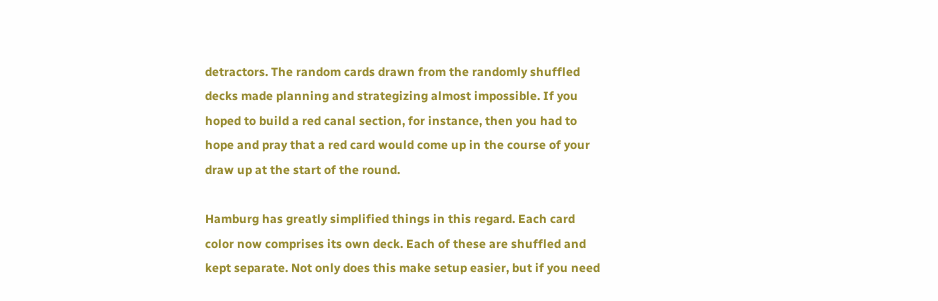detractors. The random cards drawn from the randomly shuffled decks made planning and strategizing almost impossible. If you hoped to build a red canal section, for instance, then you had to hope and pray that a red card would come up in the course of your draw up at the start of the round.

Hamburg has greatly simplified things in this regard. Each card color now comprises its own deck. Each of these are shuffled and kept separate. Not only does this make setup easier, but if you need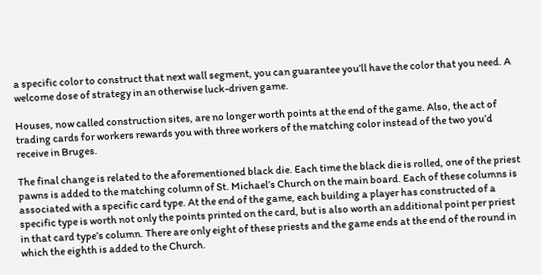a specific color to construct that next wall segment, you can guarantee you’ll have the color that you need. A welcome dose of strategy in an otherwise luck-driven game.

Houses, now called construction sites, are no longer worth points at the end of the game. Also, the act of trading cards for workers rewards you with three workers of the matching color instead of the two you’d receive in Bruges.

The final change is related to the aforementioned black die. Each time the black die is rolled, one of the priest pawns is added to the matching column of St. Michael’s Church on the main board. Each of these columns is associated with a specific card type. At the end of the game, each building a player has constructed of a specific type is worth not only the points printed on the card, but is also worth an additional point per priest in that card type’s column. There are only eight of these priests and the game ends at the end of the round in which the eighth is added to the Church.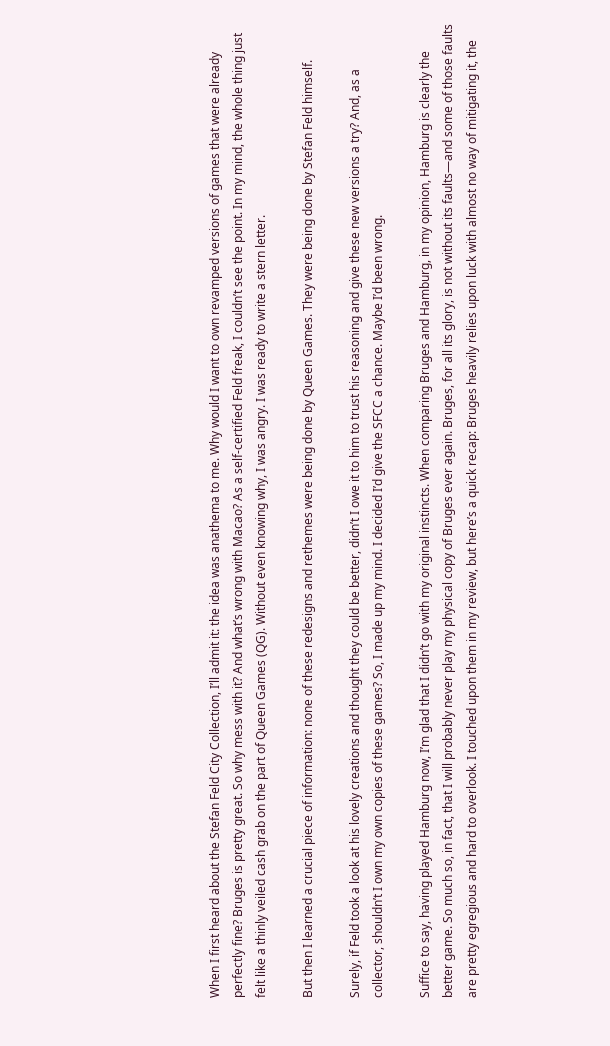When I first heard about the Stefan Feld City Collection, I’ll admit it: the idea was anathema to me. Why would I want to own revamped versions of games that were already perfectly fine? Bruges is pretty great. So why mess with it? And what’s wrong with Macao? As a self-certified Feld freak, I couldn’t see the point. In my mind, the whole thing just felt like a thinly veiled cash grab on the part of Queen Games (QG). Without even knowing why, I was angry. I was ready to write a stern letter.

But then I learned a crucial piece of information: none of these redesigns and rethemes were being done by Queen Games. They were being done by Stefan Feld himself.

Surely, if Feld took a look at his lovely creations and thought they could be better, didn’t I owe it to him to trust his reasoning and give these new versions a try? And, as a collector, shouldn’t I own my own copies of these games? So, I made up my mind. I decided I’d give the SFCC a chance. Maybe I’d been wrong.

Suffice to say, having played Hamburg now, I’m glad that I didn’t go with my original instincts. When comparing Bruges and Hamburg, in my opinion, Hamburg is clearly the better game. So much so, in fact, that I will probably never play my physical copy of Bruges ever again. Bruges, for all its glory, is not without its faults—and some of those faults are pretty egregious and hard to overlook. I touched upon them in my review, but here’s a quick recap: Bruges heavily relies upon luck with almost no way of mitigating it, the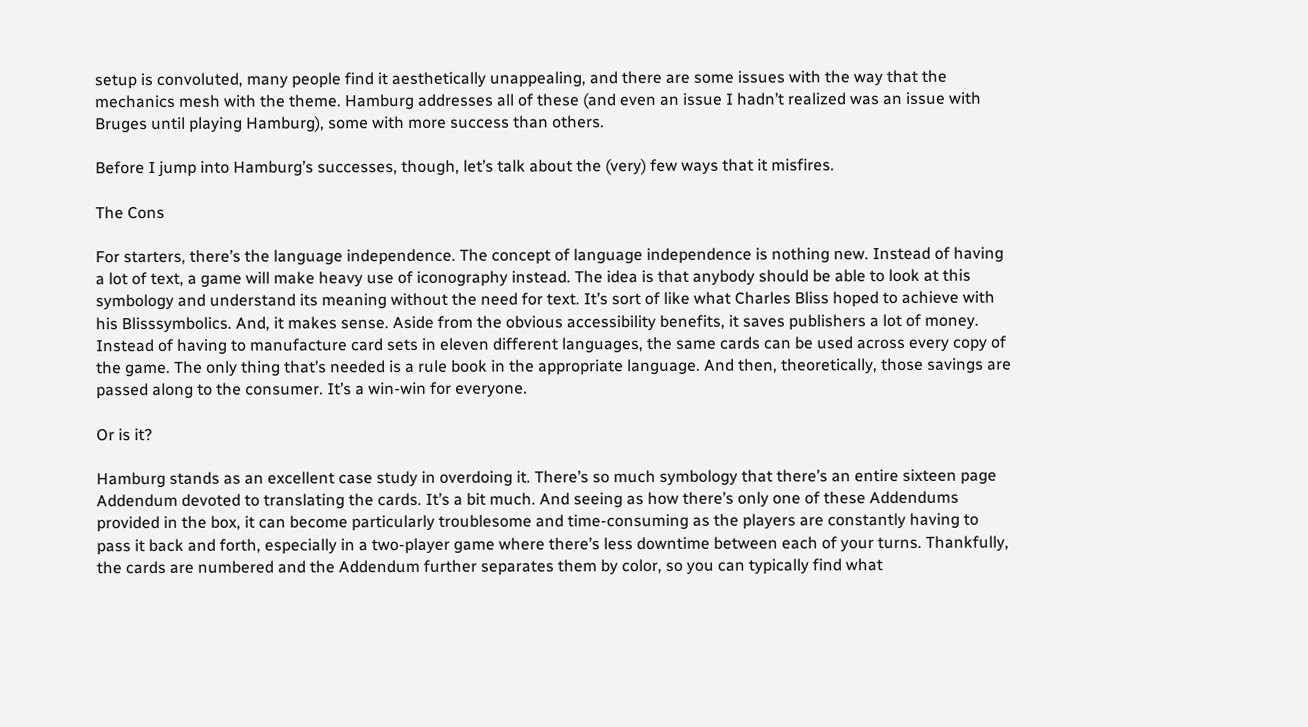setup is convoluted, many people find it aesthetically unappealing, and there are some issues with the way that the mechanics mesh with the theme. Hamburg addresses all of these (and even an issue I hadn’t realized was an issue with Bruges until playing Hamburg), some with more success than others.

Before I jump into Hamburg’s successes, though, let’s talk about the (very) few ways that it misfires.

The Cons

For starters, there’s the language independence. The concept of language independence is nothing new. Instead of having a lot of text, a game will make heavy use of iconography instead. The idea is that anybody should be able to look at this symbology and understand its meaning without the need for text. It’s sort of like what Charles Bliss hoped to achieve with his Blisssymbolics. And, it makes sense. Aside from the obvious accessibility benefits, it saves publishers a lot of money. Instead of having to manufacture card sets in eleven different languages, the same cards can be used across every copy of the game. The only thing that’s needed is a rule book in the appropriate language. And then, theoretically, those savings are passed along to the consumer. It’s a win-win for everyone.

Or is it?

Hamburg stands as an excellent case study in overdoing it. There’s so much symbology that there’s an entire sixteen page Addendum devoted to translating the cards. It’s a bit much. And seeing as how there’s only one of these Addendums provided in the box, it can become particularly troublesome and time-consuming as the players are constantly having to pass it back and forth, especially in a two-player game where there’s less downtime between each of your turns. Thankfully, the cards are numbered and the Addendum further separates them by color, so you can typically find what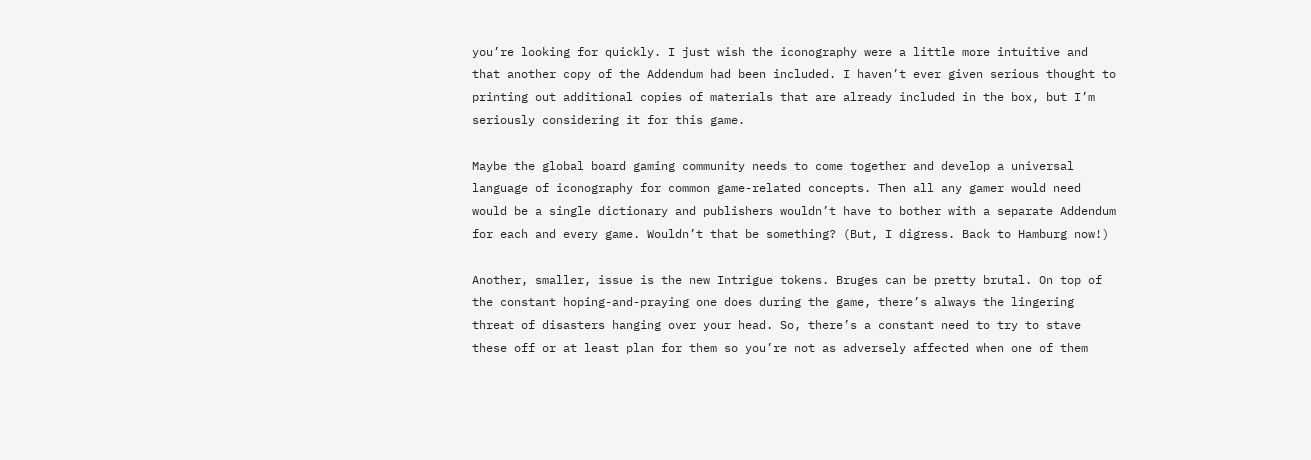you’re looking for quickly. I just wish the iconography were a little more intuitive and that another copy of the Addendum had been included. I haven’t ever given serious thought to printing out additional copies of materials that are already included in the box, but I’m seriously considering it for this game.

Maybe the global board gaming community needs to come together and develop a universal language of iconography for common game-related concepts. Then all any gamer would need would be a single dictionary and publishers wouldn’t have to bother with a separate Addendum for each and every game. Wouldn’t that be something? (But, I digress. Back to Hamburg now!)

Another, smaller, issue is the new Intrigue tokens. Bruges can be pretty brutal. On top of the constant hoping-and-praying one does during the game, there’s always the lingering threat of disasters hanging over your head. So, there’s a constant need to try to stave these off or at least plan for them so you’re not as adversely affected when one of them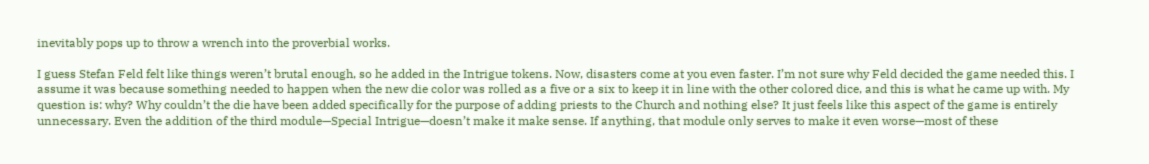inevitably pops up to throw a wrench into the proverbial works.

I guess Stefan Feld felt like things weren’t brutal enough, so he added in the Intrigue tokens. Now, disasters come at you even faster. I’m not sure why Feld decided the game needed this. I assume it was because something needed to happen when the new die color was rolled as a five or a six to keep it in line with the other colored dice, and this is what he came up with. My question is: why? Why couldn’t the die have been added specifically for the purpose of adding priests to the Church and nothing else? It just feels like this aspect of the game is entirely unnecessary. Even the addition of the third module—Special Intrigue—doesn’t make it make sense. If anything, that module only serves to make it even worse—most of these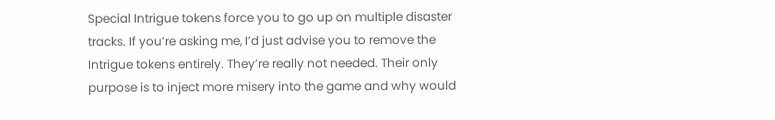Special Intrigue tokens force you to go up on multiple disaster tracks. If you’re asking me, I’d just advise you to remove the Intrigue tokens entirely. They’re really not needed. Their only purpose is to inject more misery into the game and why would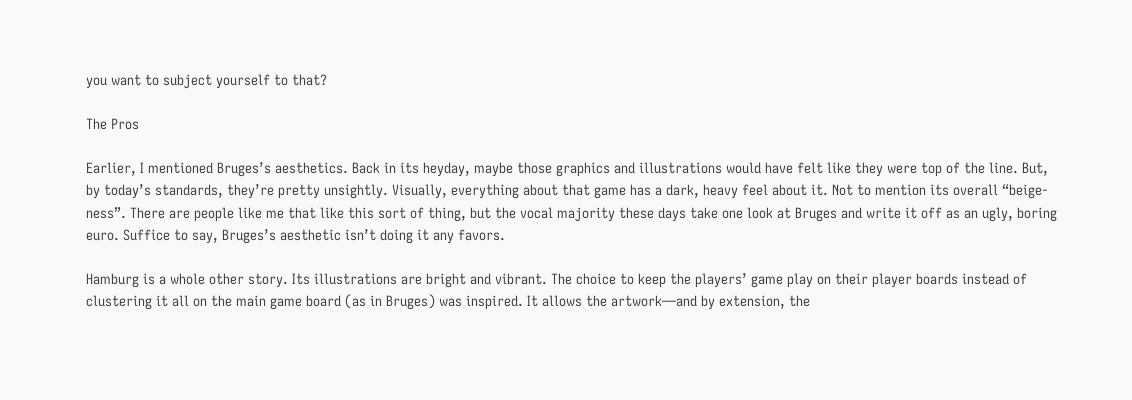you want to subject yourself to that?

The Pros

Earlier, I mentioned Bruges’s aesthetics. Back in its heyday, maybe those graphics and illustrations would have felt like they were top of the line. But, by today’s standards, they’re pretty unsightly. Visually, everything about that game has a dark, heavy feel about it. Not to mention its overall “beige-ness”. There are people like me that like this sort of thing, but the vocal majority these days take one look at Bruges and write it off as an ugly, boring euro. Suffice to say, Bruges’s aesthetic isn’t doing it any favors.

Hamburg is a whole other story. Its illustrations are bright and vibrant. The choice to keep the players’ game play on their player boards instead of clustering it all on the main game board (as in Bruges) was inspired. It allows the artwork—and by extension, the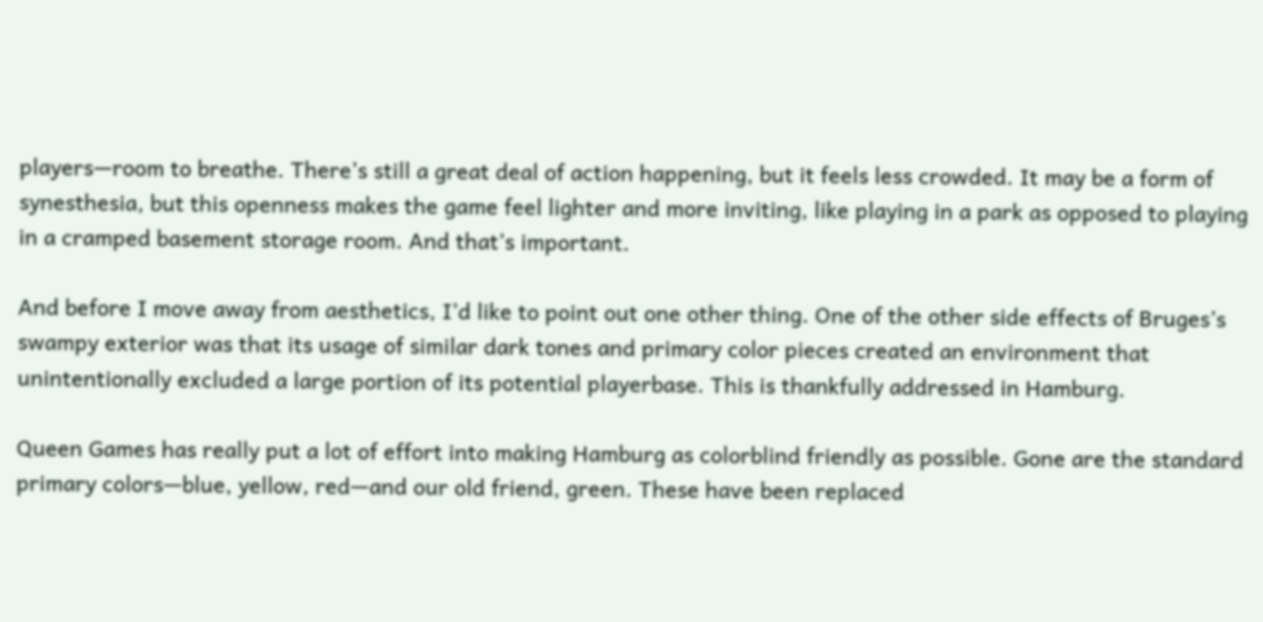players—room to breathe. There’s still a great deal of action happening, but it feels less crowded. It may be a form of synesthesia, but this openness makes the game feel lighter and more inviting, like playing in a park as opposed to playing in a cramped basement storage room. And that’s important.

And before I move away from aesthetics, I’d like to point out one other thing. One of the other side effects of Bruges’s swampy exterior was that its usage of similar dark tones and primary color pieces created an environment that unintentionally excluded a large portion of its potential playerbase. This is thankfully addressed in Hamburg.

Queen Games has really put a lot of effort into making Hamburg as colorblind friendly as possible. Gone are the standard primary colors—blue, yellow, red—and our old friend, green. These have been replaced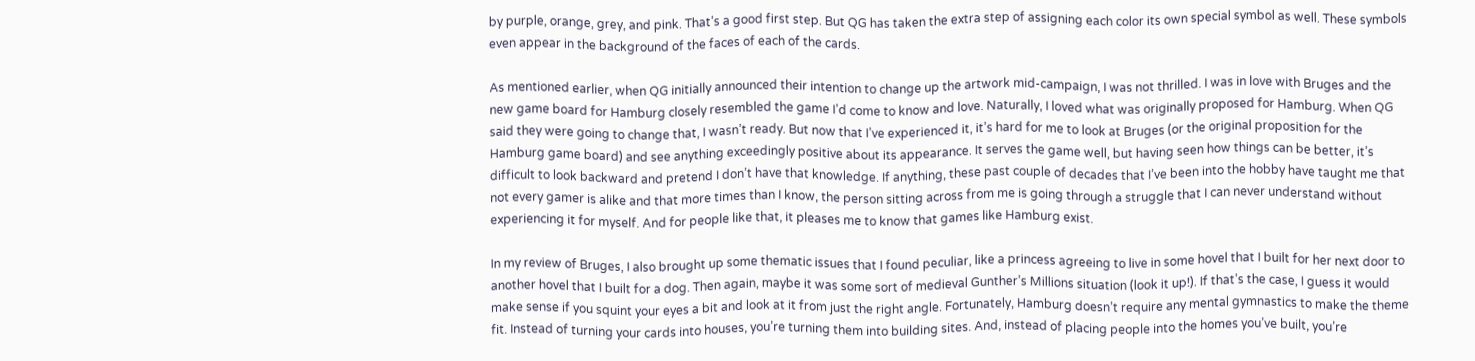by purple, orange, grey, and pink. That’s a good first step. But QG has taken the extra step of assigning each color its own special symbol as well. These symbols even appear in the background of the faces of each of the cards.

As mentioned earlier, when QG initially announced their intention to change up the artwork mid-campaign, I was not thrilled. I was in love with Bruges and the new game board for Hamburg closely resembled the game I’d come to know and love. Naturally, I loved what was originally proposed for Hamburg. When QG said they were going to change that, I wasn’t ready. But now that I’ve experienced it, it’s hard for me to look at Bruges (or the original proposition for the Hamburg game board) and see anything exceedingly positive about its appearance. It serves the game well, but having seen how things can be better, it’s difficult to look backward and pretend I don’t have that knowledge. If anything, these past couple of decades that I’ve been into the hobby have taught me that not every gamer is alike and that more times than I know, the person sitting across from me is going through a struggle that I can never understand without experiencing it for myself. And for people like that, it pleases me to know that games like Hamburg exist.

In my review of Bruges, I also brought up some thematic issues that I found peculiar, like a princess agreeing to live in some hovel that I built for her next door to another hovel that I built for a dog. Then again, maybe it was some sort of medieval Gunther’s Millions situation (look it up!). If that’s the case, I guess it would make sense if you squint your eyes a bit and look at it from just the right angle. Fortunately, Hamburg doesn’t require any mental gymnastics to make the theme fit. Instead of turning your cards into houses, you’re turning them into building sites. And, instead of placing people into the homes you’ve built, you’re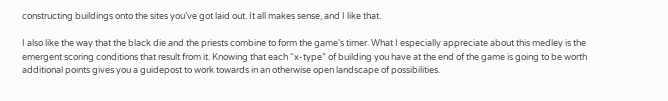constructing buildings onto the sites you’ve got laid out. It all makes sense, and I like that.

I also like the way that the black die and the priests combine to form the game’s timer. What I especially appreciate about this medley is the emergent scoring conditions that result from it. Knowing that each “x-type” of building you have at the end of the game is going to be worth additional points gives you a guidepost to work towards in an otherwise open landscape of possibilities.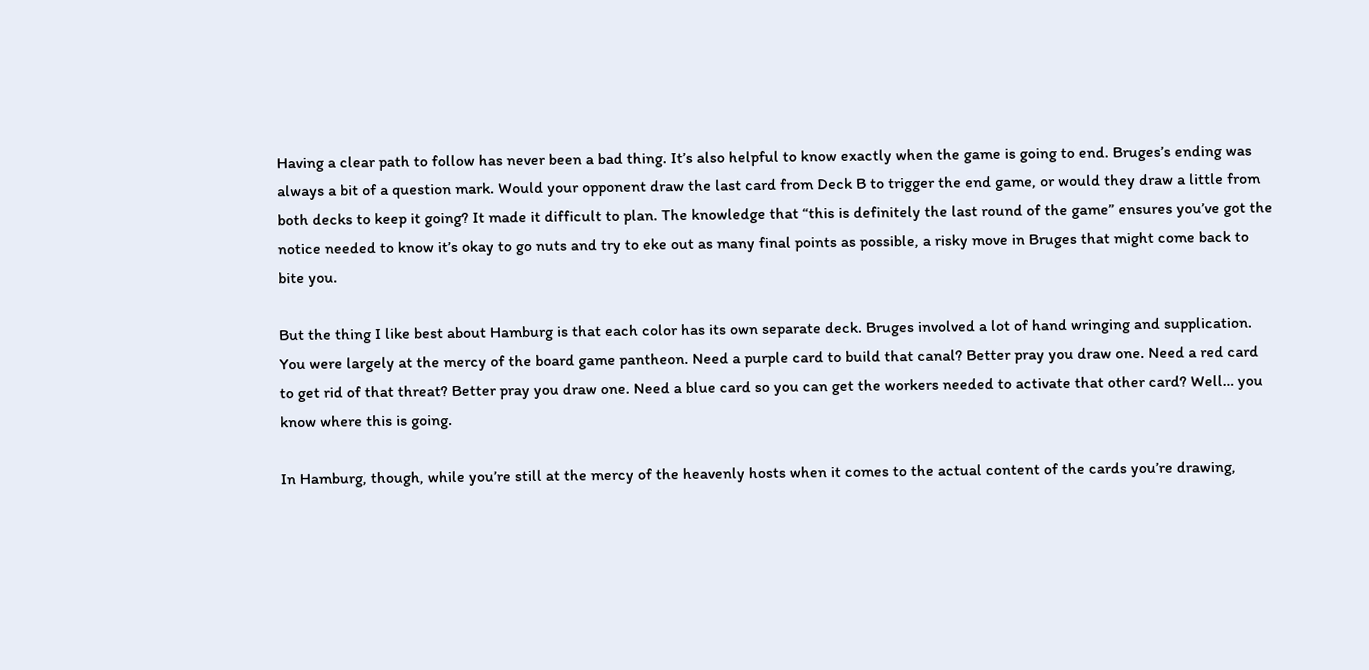Having a clear path to follow has never been a bad thing. It’s also helpful to know exactly when the game is going to end. Bruges’s ending was always a bit of a question mark. Would your opponent draw the last card from Deck B to trigger the end game, or would they draw a little from both decks to keep it going? It made it difficult to plan. The knowledge that “this is definitely the last round of the game” ensures you’ve got the notice needed to know it’s okay to go nuts and try to eke out as many final points as possible, a risky move in Bruges that might come back to bite you.

But the thing I like best about Hamburg is that each color has its own separate deck. Bruges involved a lot of hand wringing and supplication. You were largely at the mercy of the board game pantheon. Need a purple card to build that canal? Better pray you draw one. Need a red card to get rid of that threat? Better pray you draw one. Need a blue card so you can get the workers needed to activate that other card? Well… you know where this is going.

In Hamburg, though, while you’re still at the mercy of the heavenly hosts when it comes to the actual content of the cards you’re drawing,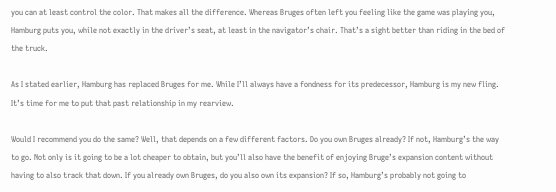you can at least control the color. That makes all the difference. Whereas Bruges often left you feeling like the game was playing you, Hamburg puts you, while not exactly in the driver’s seat, at least in the navigator’s chair. That’s a sight better than riding in the bed of the truck.

As I stated earlier, Hamburg has replaced Bruges for me. While I’ll always have a fondness for its predecessor, Hamburg is my new fling. It’s time for me to put that past relationship in my rearview.

Would I recommend you do the same? Well, that depends on a few different factors. Do you own Bruges already? If not, Hamburg’s the way to go. Not only is it going to be a lot cheaper to obtain, but you’ll also have the benefit of enjoying Bruge’s expansion content without having to also track that down. If you already own Bruges, do you also own its expansion? If so, Hamburg’s probably not going to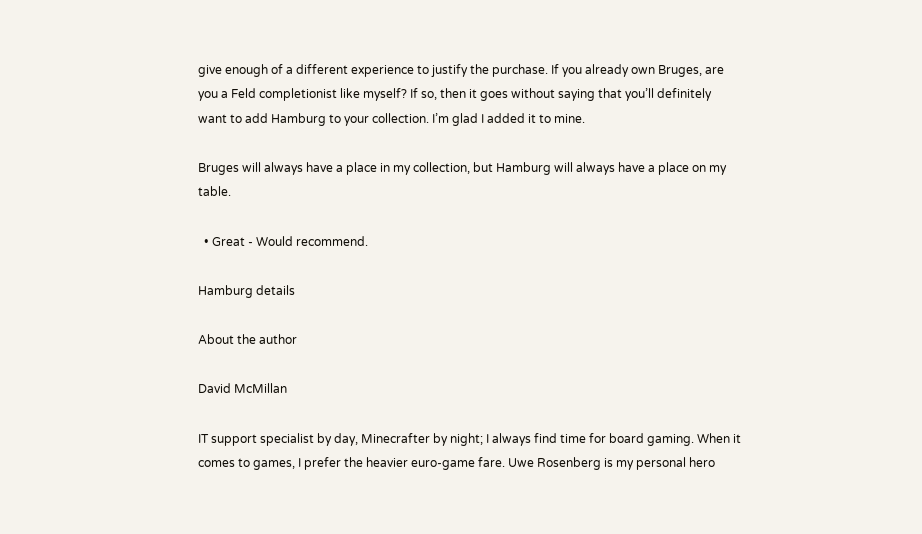give enough of a different experience to justify the purchase. If you already own Bruges, are you a Feld completionist like myself? If so, then it goes without saying that you’ll definitely want to add Hamburg to your collection. I’m glad I added it to mine.

Bruges will always have a place in my collection, but Hamburg will always have a place on my table.

  • Great - Would recommend.

Hamburg details

About the author

David McMillan

IT support specialist by day, Minecrafter by night; I always find time for board gaming. When it comes to games, I prefer the heavier euro-game fare. Uwe Rosenberg is my personal hero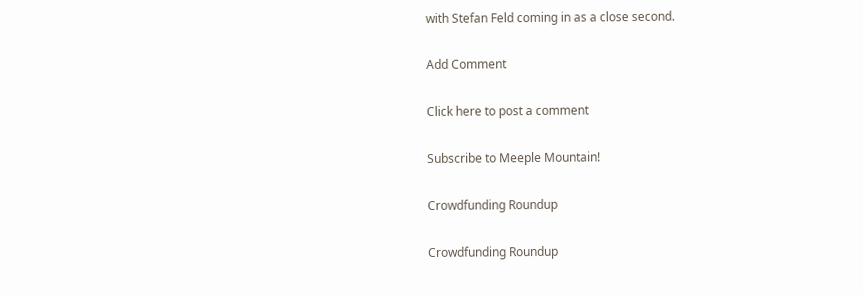with Stefan Feld coming in as a close second.

Add Comment

Click here to post a comment

Subscribe to Meeple Mountain!

Crowdfunding Roundup

Crowdfunding Roundup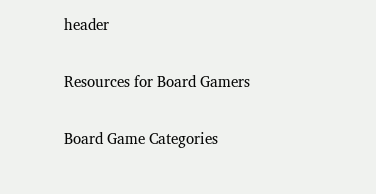header

Resources for Board Gamers

Board Game Categories